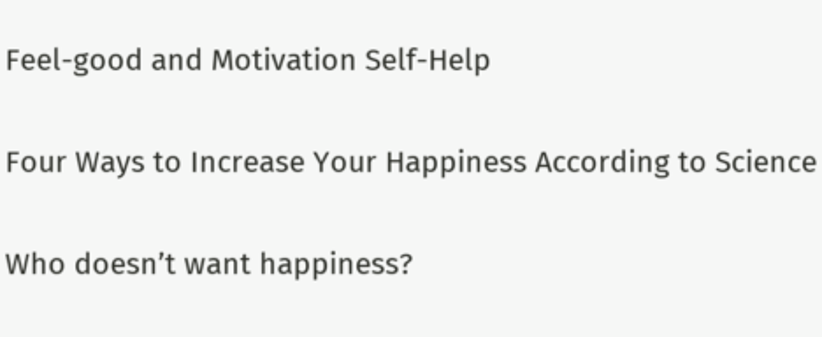Feel-good and Motivation Self-Help

Four Ways to Increase Your Happiness According to Science

Who doesn’t want happiness?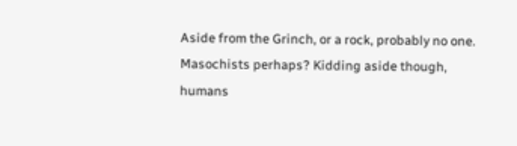Aside from the Grinch, or a rock, probably no one. Masochists perhaps? Kidding aside though, humans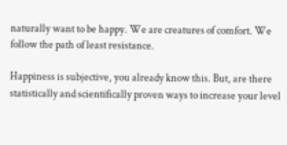naturally want to be happy. We are creatures of comfort. We follow the path of least resistance.

Happiness is subjective, you already know this. But, are there statistically and scientifically proven ways to increase your level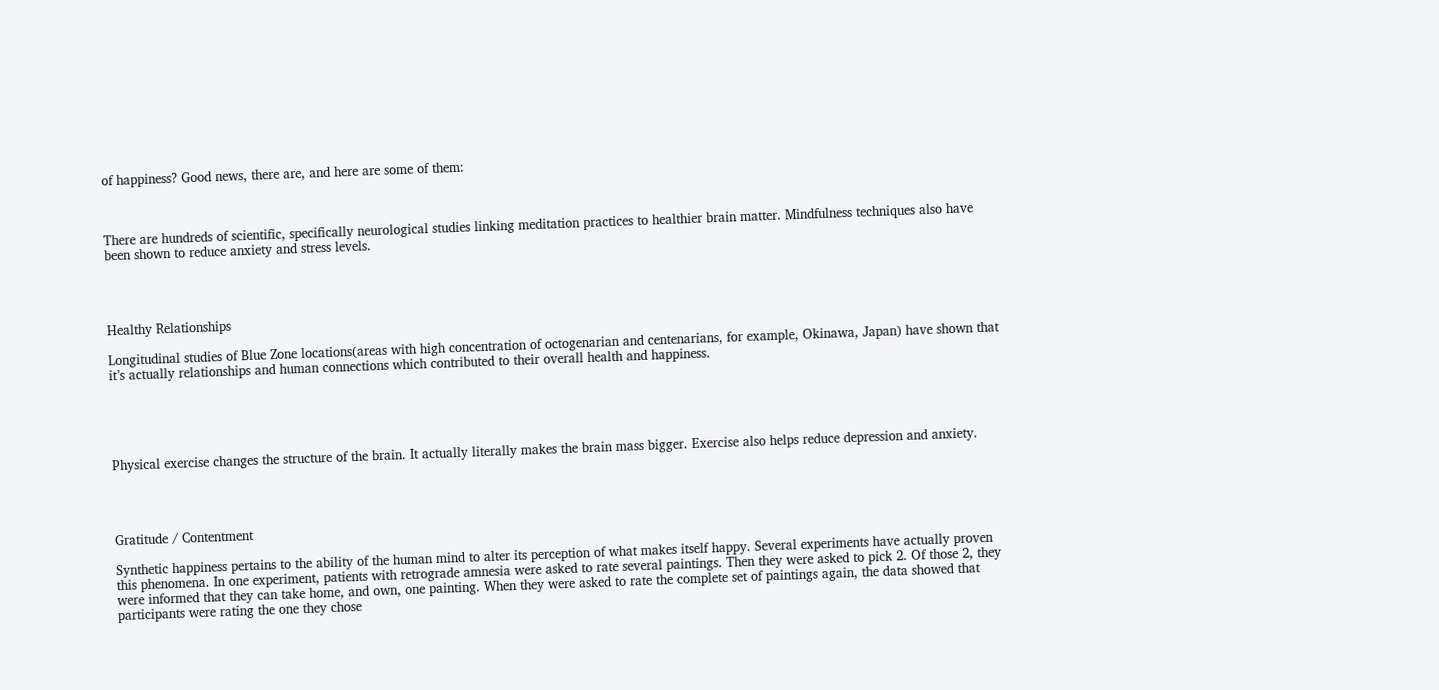of happiness? Good news, there are, and here are some of them:



There are hundreds of scientific, specifically neurological studies linking meditation practices to healthier brain matter. Mindfulness techniques also have been shown to reduce anxiety and stress levels.




Healthy Relationships

Longitudinal studies of Blue Zone locations(areas with high concentration of octogenarian and centenarians, for example, Okinawa, Japan) have shown that it’s actually relationships and human connections which contributed to their overall health and happiness.





Physical exercise changes the structure of the brain. It actually literally makes the brain mass bigger. Exercise also helps reduce depression and anxiety.




Gratitude / Contentment

Synthetic happiness pertains to the ability of the human mind to alter its perception of what makes itself happy. Several experiments have actually proven this phenomena. In one experiment, patients with retrograde amnesia were asked to rate several paintings. Then they were asked to pick 2. Of those 2, they were informed that they can take home, and own, one painting. When they were asked to rate the complete set of paintings again, the data showed that participants were rating the one they chose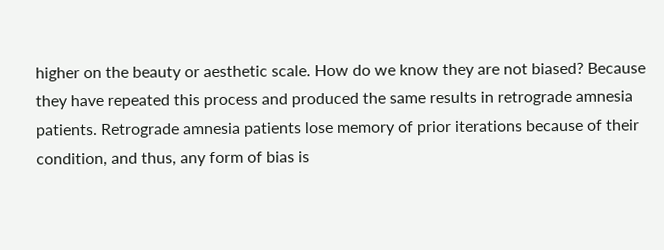higher on the beauty or aesthetic scale. How do we know they are not biased? Because they have repeated this process and produced the same results in retrograde amnesia patients. Retrograde amnesia patients lose memory of prior iterations because of their condition, and thus, any form of bias is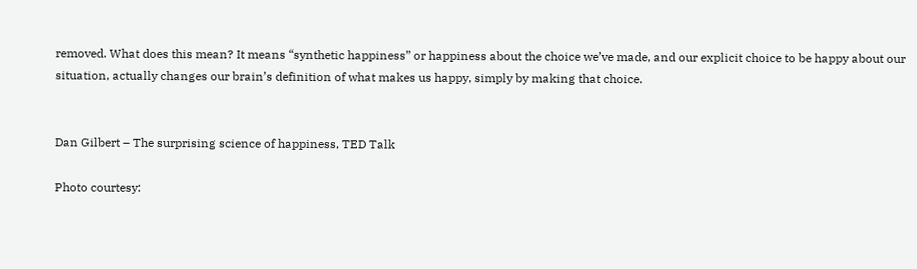removed. What does this mean? It means “synthetic happiness” or happiness about the choice we’ve made, and our explicit choice to be happy about our situation, actually changes our brain’s definition of what makes us happy, simply by making that choice.


Dan Gilbert – The surprising science of happiness, TED Talk

Photo courtesy: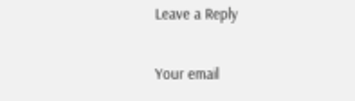Leave a Reply

Your email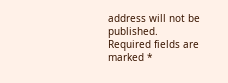address will not be published. Required fields are marked *